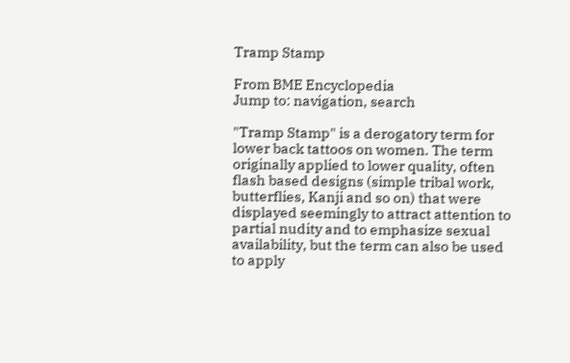Tramp Stamp

From BME Encyclopedia
Jump to: navigation, search

"Tramp Stamp" is a derogatory term for lower back tattoos on women. The term originally applied to lower quality, often flash based designs (simple tribal work, butterflies, Kanji and so on) that were displayed seemingly to attract attention to partial nudity and to emphasize sexual availability, but the term can also be used to apply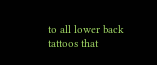to all lower back tattoos that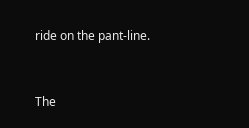ride on the pant-line.


The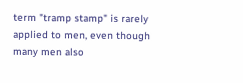term "tramp stamp" is rarely applied to men, even though many men also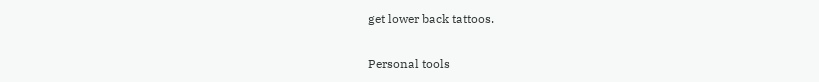get lower back tattoos.

Personal tools